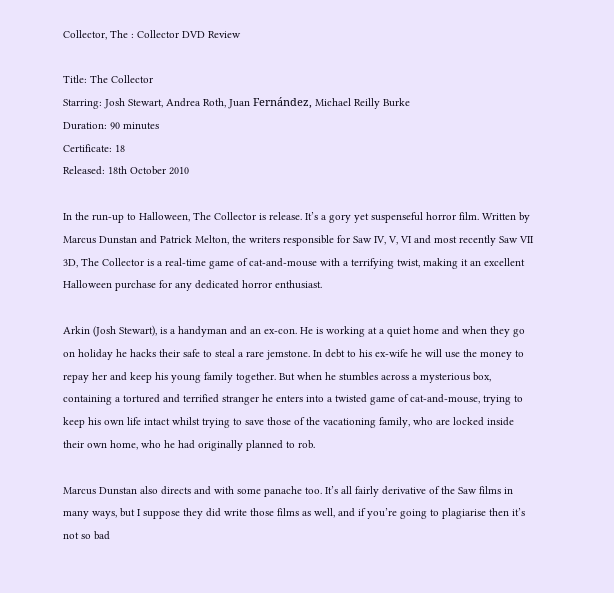Collector, The : Collector DVD Review

Title: The Collector
Starring: Josh Stewart, Andrea Roth, Juan Fernández, Michael Reilly Burke
Duration: 90 minutes
Certificate: 18
Released: 18th October 2010

In the run-up to Halloween, The Collector is release. It’s a gory yet suspenseful horror film. Written by Marcus Dunstan and Patrick Melton, the writers responsible for Saw IV, V, VI and most recently Saw VII 3D, The Collector is a real-time game of cat-and-mouse with a terrifying twist, making it an excellent Halloween purchase for any dedicated horror enthusiast.

Arkin (Josh Stewart), is a handyman and an ex-con. He is working at a quiet home and when they go on holiday he hacks their safe to steal a rare jemstone. In debt to his ex-wife he will use the money to repay her and keep his young family together. But when he stumbles across a mysterious box, containing a tortured and terrified stranger he enters into a twisted game of cat-and-mouse, trying to keep his own life intact whilst trying to save those of the vacationing family, who are locked inside their own home, who he had originally planned to rob.

Marcus Dunstan also directs and with some panache too. It’s all fairly derivative of the Saw films in many ways, but I suppose they did write those films as well, and if you’re going to plagiarise then it’s not so bad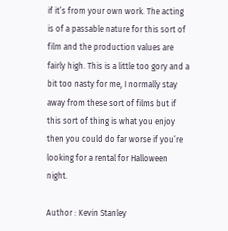if it’s from your own work. The acting is of a passable nature for this sort of film and the production values are fairly high. This is a little too gory and a bit too nasty for me, I normally stay away from these sort of films but if this sort of thing is what you enjoy then you could do far worse if you’re looking for a rental for Halloween night.

Author : Kevin Stanley